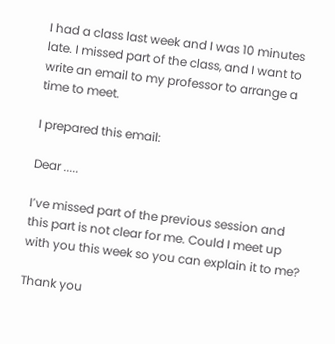I had a class last week and I was 10 minutes late. I missed part of the class, and I want to write an email to my professor to arrange a time to meet.

I prepared this email:

Dear .....

I’ve missed part of the previous session and this part is not clear for me. Could I meet up with you this week so you can explain it to me?

Thank you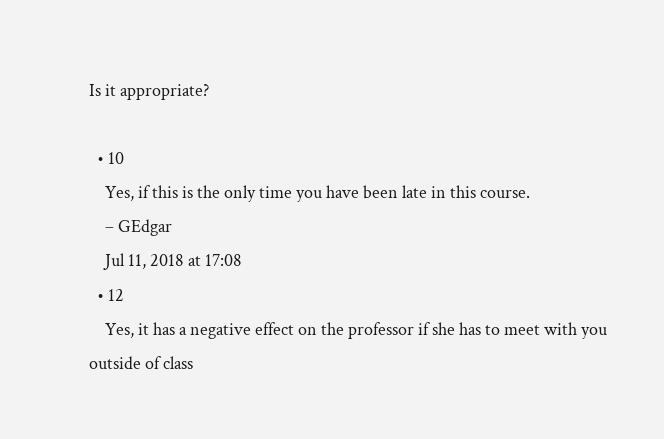Is it appropriate?

  • 10
    Yes, if this is the only time you have been late in this course.
    – GEdgar
    Jul 11, 2018 at 17:08
  • 12
    Yes, it has a negative effect on the professor if she has to meet with you outside of class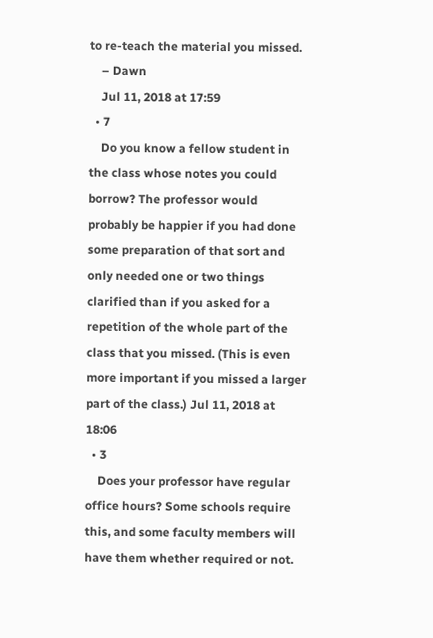to re-teach the material you missed.
    – Dawn
    Jul 11, 2018 at 17:59
  • 7
    Do you know a fellow student in the class whose notes you could borrow? The professor would probably be happier if you had done some preparation of that sort and only needed one or two things clarified than if you asked for a repetition of the whole part of the class that you missed. (This is even more important if you missed a larger part of the class.) Jul 11, 2018 at 18:06
  • 3
    Does your professor have regular office hours? Some schools require this, and some faculty members will have them whether required or not.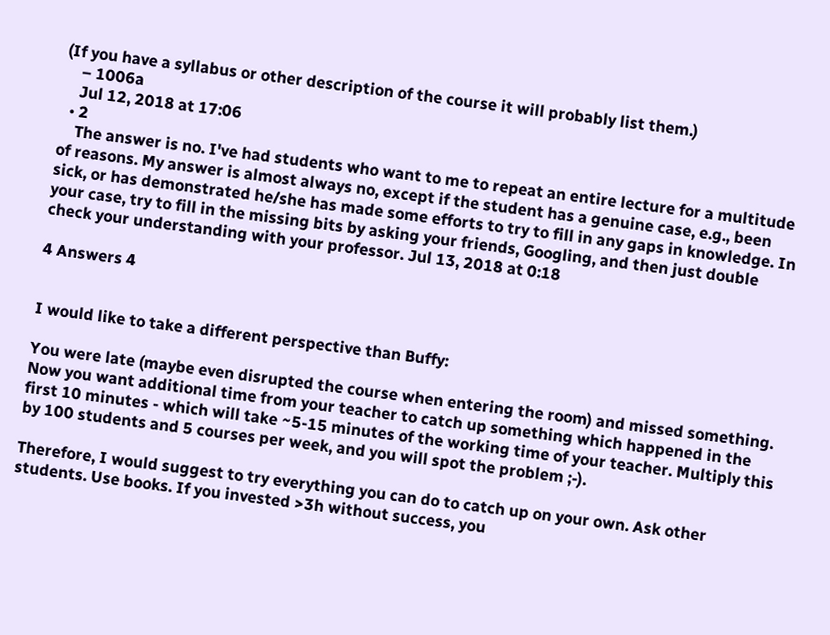(If you have a syllabus or other description of the course it will probably list them.)
    – 1006a
    Jul 12, 2018 at 17:06
  • 2
    The answer is no. I've had students who want to me to repeat an entire lecture for a multitude of reasons. My answer is almost always no, except if the student has a genuine case, e.g., been sick, or has demonstrated he/she has made some efforts to try to fill in any gaps in knowledge. In your case, try to fill in the missing bits by asking your friends, Googling, and then just double check your understanding with your professor. Jul 13, 2018 at 0:18

4 Answers 4


I would like to take a different perspective than Buffy:

You were late (maybe even disrupted the course when entering the room) and missed something. Now you want additional time from your teacher to catch up something which happened in the first 10 minutes - which will take ~5-15 minutes of the working time of your teacher. Multiply this by 100 students and 5 courses per week, and you will spot the problem ;-).

Therefore, I would suggest to try everything you can do to catch up on your own. Ask other students. Use books. If you invested >3h without success, you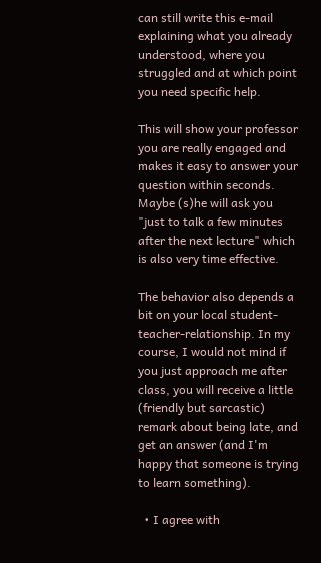can still write this e-mail explaining what you already understood, where you struggled and at which point you need specific help.

This will show your professor you are really engaged and makes it easy to answer your question within seconds. Maybe (s)he will ask you "just to talk a few minutes after the next lecture" which is also very time effective.

The behavior also depends a bit on your local student-teacher-relationship. In my course, I would not mind if you just approach me after class, you will receive a little (friendly but sarcastic) remark about being late, and get an answer (and I'm happy that someone is trying to learn something).

  • I agree with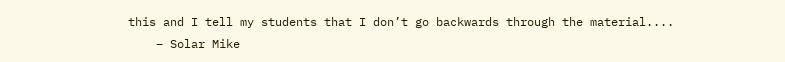this and I tell my students that I don’t go backwards through the material....
    – Solar Mike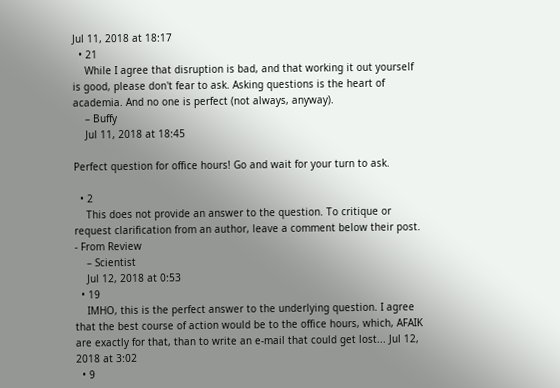Jul 11, 2018 at 18:17
  • 21
    While I agree that disruption is bad, and that working it out yourself is good, please don't fear to ask. Asking questions is the heart of academia. And no one is perfect (not always, anyway).
    – Buffy
    Jul 11, 2018 at 18:45

Perfect question for office hours! Go and wait for your turn to ask.

  • 2
    This does not provide an answer to the question. To critique or request clarification from an author, leave a comment below their post. - From Review
    – Scientist
    Jul 12, 2018 at 0:53
  • 19
    IMHO, this is the perfect answer to the underlying question. I agree that the best course of action would be to the office hours, which, AFAIK are exactly for that, than to write an e-mail that could get lost... Jul 12, 2018 at 3:02
  • 9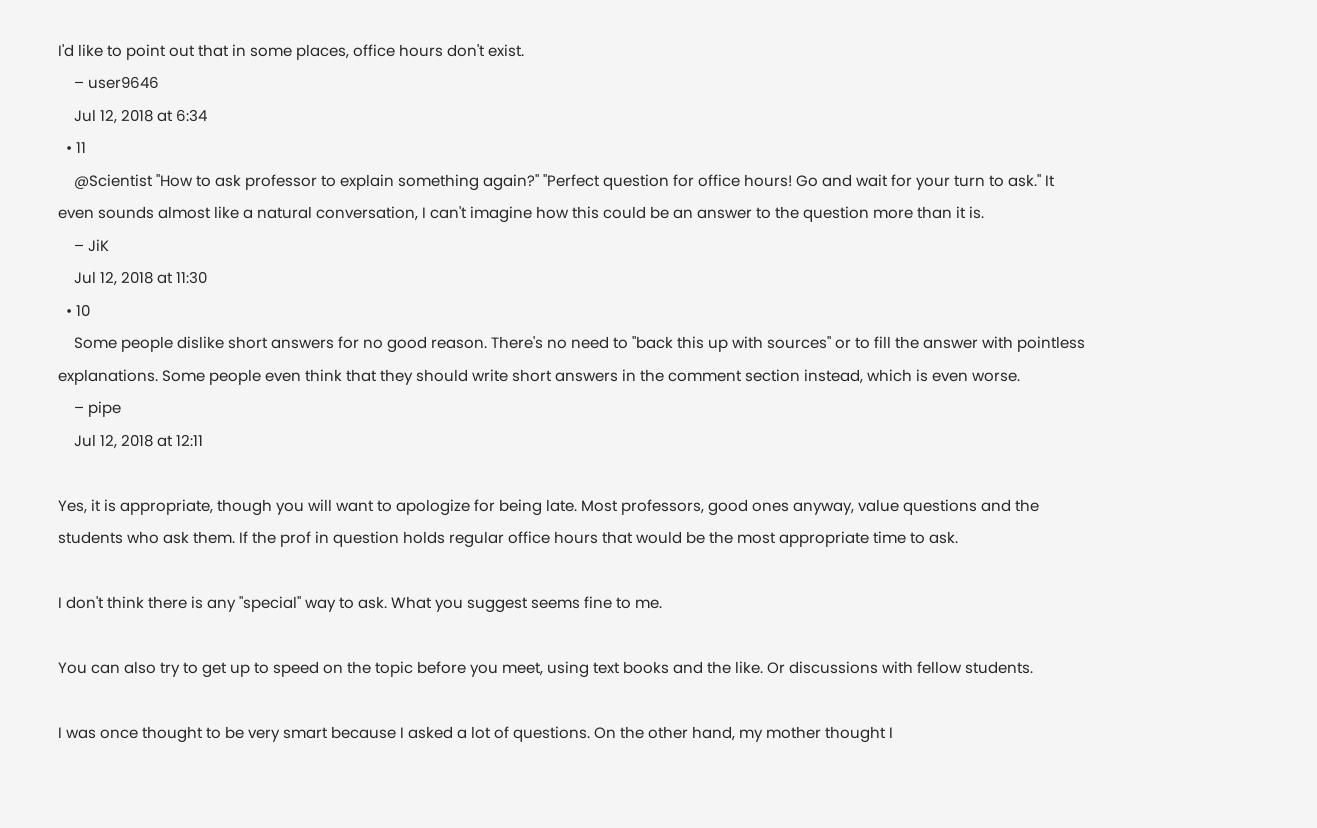I'd like to point out that in some places, office hours don't exist.
    – user9646
    Jul 12, 2018 at 6:34
  • 11
    @Scientist "How to ask professor to explain something again?" "Perfect question for office hours! Go and wait for your turn to ask." It even sounds almost like a natural conversation, I can't imagine how this could be an answer to the question more than it is.
    – JiK
    Jul 12, 2018 at 11:30
  • 10
    Some people dislike short answers for no good reason. There's no need to "back this up with sources" or to fill the answer with pointless explanations. Some people even think that they should write short answers in the comment section instead, which is even worse.
    – pipe
    Jul 12, 2018 at 12:11

Yes, it is appropriate, though you will want to apologize for being late. Most professors, good ones anyway, value questions and the students who ask them. If the prof in question holds regular office hours that would be the most appropriate time to ask.

I don't think there is any "special" way to ask. What you suggest seems fine to me.

You can also try to get up to speed on the topic before you meet, using text books and the like. Or discussions with fellow students.

I was once thought to be very smart because I asked a lot of questions. On the other hand, my mother thought I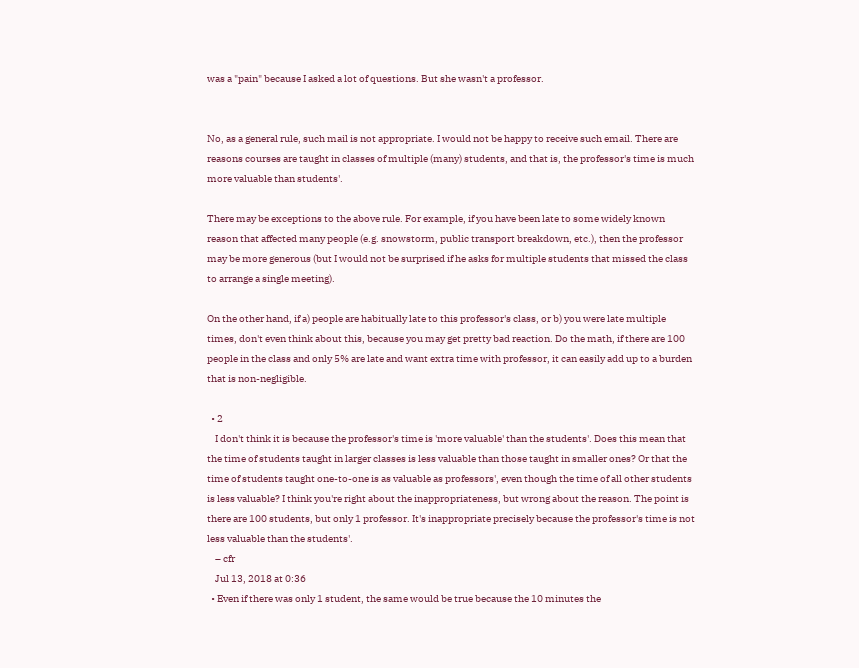was a "pain" because I asked a lot of questions. But she wasn't a professor.


No, as a general rule, such mail is not appropriate. I would not be happy to receive such email. There are reasons courses are taught in classes of multiple (many) students, and that is, the professor's time is much more valuable than students'.

There may be exceptions to the above rule. For example, if you have been late to some widely known reason that affected many people (e.g. snowstorm, public transport breakdown, etc.), then the professor may be more generous (but I would not be surprised if he asks for multiple students that missed the class to arrange a single meeting).

On the other hand, if a) people are habitually late to this professor's class, or b) you were late multiple times, don't even think about this, because you may get pretty bad reaction. Do the math, if there are 100 people in the class and only 5% are late and want extra time with professor, it can easily add up to a burden that is non-negligible.

  • 2
    I don't think it is because the professor's time is 'more valuable' than the students'. Does this mean that the time of students taught in larger classes is less valuable than those taught in smaller ones? Or that the time of students taught one-to-one is as valuable as professors', even though the time of all other students is less valuable? I think you're right about the inappropriateness, but wrong about the reason. The point is there are 100 students, but only 1 professor. It's inappropriate precisely because the professor's time is not less valuable than the students'.
    – cfr
    Jul 13, 2018 at 0:36
  • Even if there was only 1 student, the same would be true because the 10 minutes the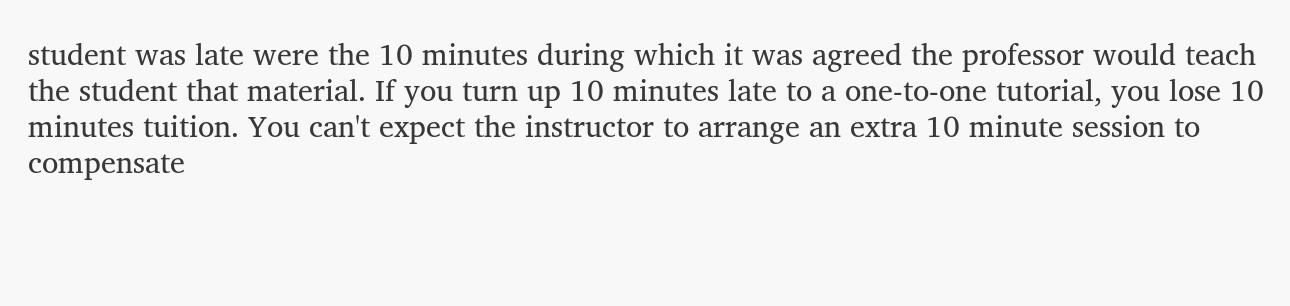student was late were the 10 minutes during which it was agreed the professor would teach the student that material. If you turn up 10 minutes late to a one-to-one tutorial, you lose 10 minutes tuition. You can't expect the instructor to arrange an extra 10 minute session to compensate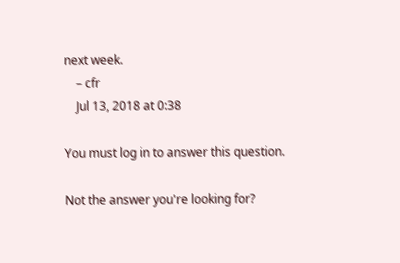next week.
    – cfr
    Jul 13, 2018 at 0:38

You must log in to answer this question.

Not the answer you're looking for?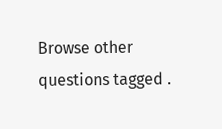Browse other questions tagged .